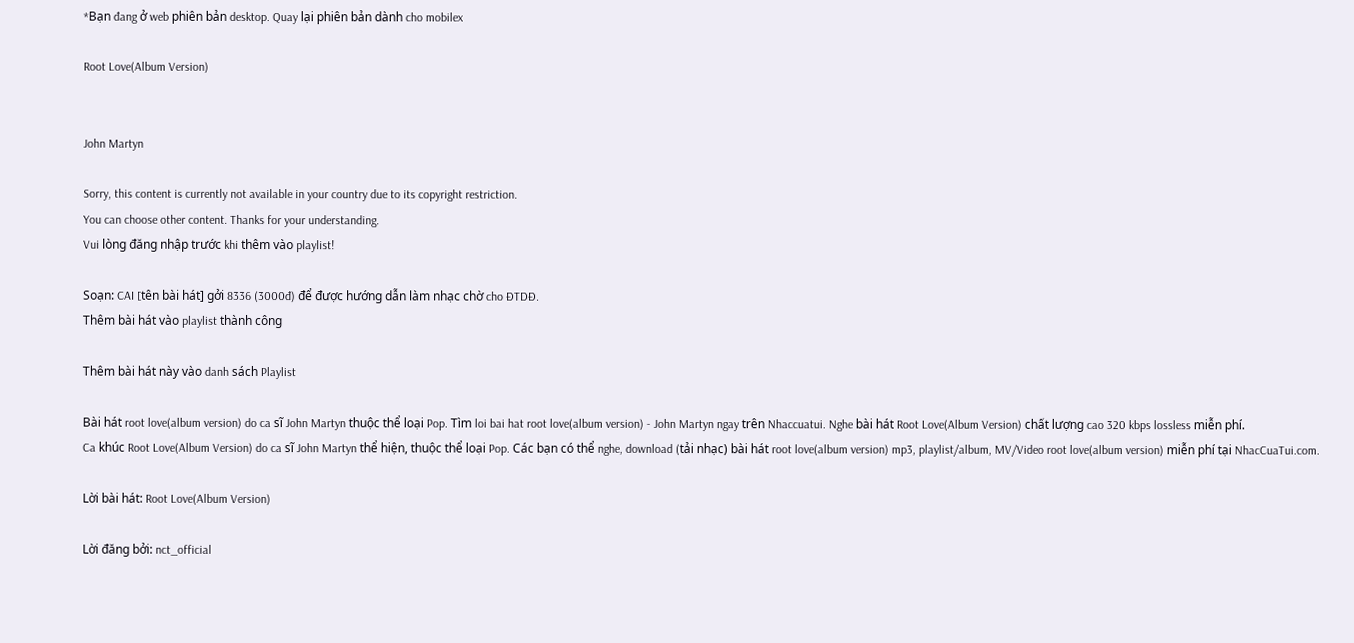*Bạn đang ở web phiên bản desktop. Quay lại phiên bản dành cho mobilex

Root Love(Album Version)


John Martyn

Sorry, this content is currently not available in your country due to its copyright restriction.
You can choose other content. Thanks for your understanding.
Vui lòng đăng nhập trước khi thêm vào playlist!

Soạn: CAI [tên bài hát] gởi 8336 (3000đ) để được hướng dẫn làm nhạc chờ cho ĐTDĐ.
Thêm bài hát vào playlist thành công

Thêm bài hát này vào danh sách Playlist

Bài hát root love(album version) do ca sĩ John Martyn thuộc thể loại Pop. Tìm loi bai hat root love(album version) - John Martyn ngay trên Nhaccuatui. Nghe bài hát Root Love(Album Version) chất lượng cao 320 kbps lossless miễn phí.
Ca khúc Root Love(Album Version) do ca sĩ John Martyn thể hiện, thuộc thể loại Pop. Các bạn có thể nghe, download (tải nhạc) bài hát root love(album version) mp3, playlist/album, MV/Video root love(album version) miễn phí tại NhacCuaTui.com.

Lời bài hát: Root Love(Album Version)

Lời đăng bởi: nct_official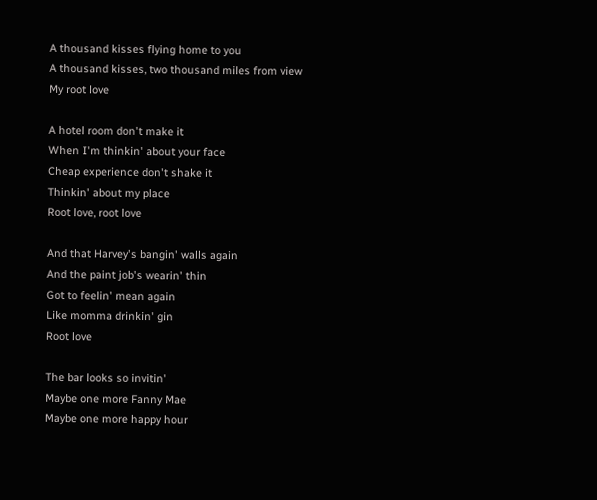A thousand kisses flying home to you
A thousand kisses, two thousand miles from view
My root love

A hotel room don't make it
When I'm thinkin' about your face
Cheap experience don't shake it
Thinkin' about my place
Root love, root love

And that Harvey's bangin' walls again
And the paint job's wearin' thin
Got to feelin' mean again
Like momma drinkin' gin
Root love

The bar looks so invitin'
Maybe one more Fanny Mae
Maybe one more happy hour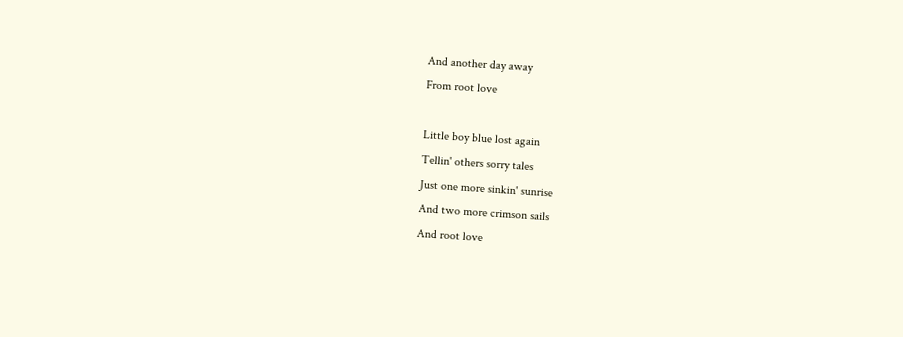And another day away
From root love

Little boy blue lost again
Tellin' others sorry tales
Just one more sinkin' sunrise
And two more crimson sails
And root love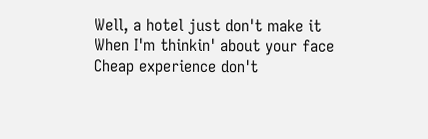Well, a hotel just don't make it
When I'm thinkin' about your face
Cheap experience don't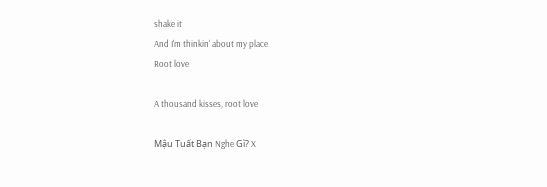shake it
And I'm thinkin' about my place
Root love

A thousand kisses, root love

Mậu Tuất Bạn Nghe Gì? X